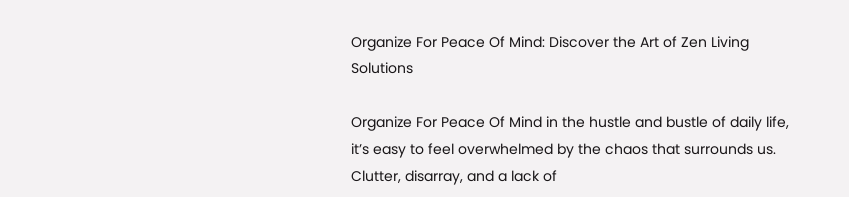Organize For Peace Of Mind: Discover the Art of Zen Living Solutions

Organize For Peace Of Mind in the hustle and bustle of daily life, it’s easy to feel overwhelmed by the chaos that surrounds us. Clutter, disarray, and a lack of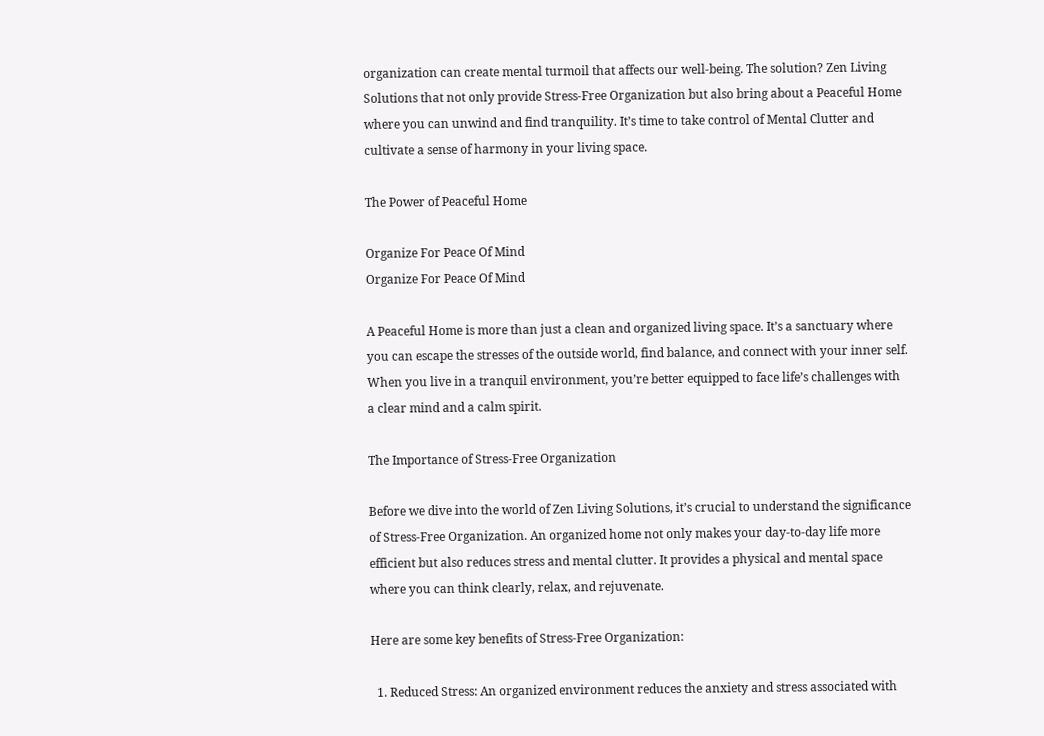organization can create mental turmoil that affects our well-being. The solution? Zen Living Solutions that not only provide Stress-Free Organization but also bring about a Peaceful Home where you can unwind and find tranquility. It’s time to take control of Mental Clutter and cultivate a sense of harmony in your living space.

The Power of Peaceful Home

Organize For Peace Of Mind
Organize For Peace Of Mind

A Peaceful Home is more than just a clean and organized living space. It’s a sanctuary where you can escape the stresses of the outside world, find balance, and connect with your inner self. When you live in a tranquil environment, you’re better equipped to face life’s challenges with a clear mind and a calm spirit.

The Importance of Stress-Free Organization

Before we dive into the world of Zen Living Solutions, it’s crucial to understand the significance of Stress-Free Organization. An organized home not only makes your day-to-day life more efficient but also reduces stress and mental clutter. It provides a physical and mental space where you can think clearly, relax, and rejuvenate.

Here are some key benefits of Stress-Free Organization:

  1. Reduced Stress: An organized environment reduces the anxiety and stress associated with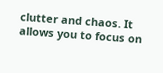clutter and chaos. It allows you to focus on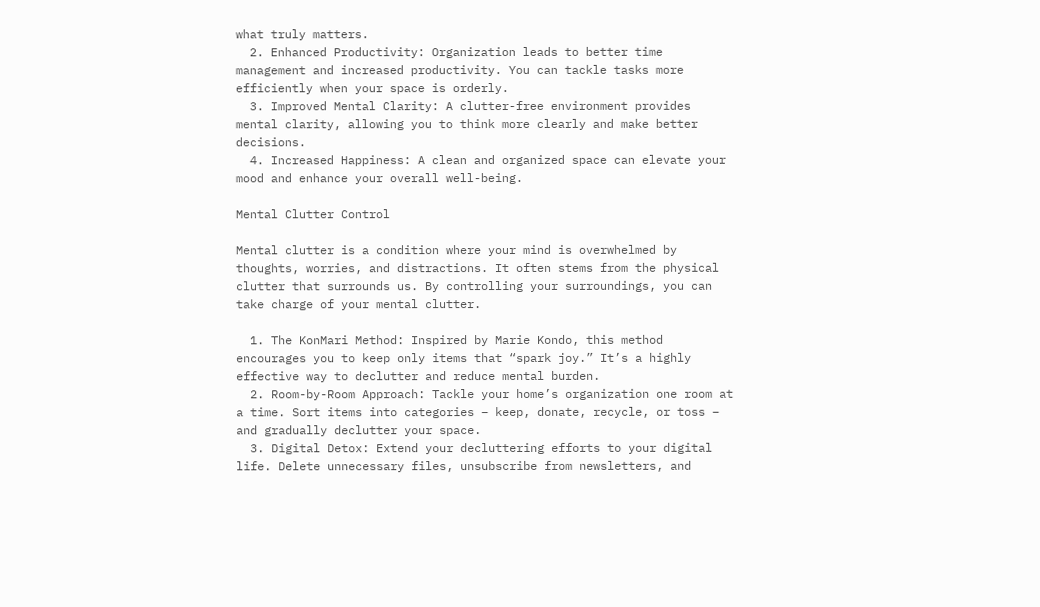what truly matters.
  2. Enhanced Productivity: Organization leads to better time management and increased productivity. You can tackle tasks more efficiently when your space is orderly.
  3. Improved Mental Clarity: A clutter-free environment provides mental clarity, allowing you to think more clearly and make better decisions.
  4. Increased Happiness: A clean and organized space can elevate your mood and enhance your overall well-being.

Mental Clutter Control

Mental clutter is a condition where your mind is overwhelmed by thoughts, worries, and distractions. It often stems from the physical clutter that surrounds us. By controlling your surroundings, you can take charge of your mental clutter.

  1. The KonMari Method: Inspired by Marie Kondo, this method encourages you to keep only items that “spark joy.” It’s a highly effective way to declutter and reduce mental burden.
  2. Room-by-Room Approach: Tackle your home’s organization one room at a time. Sort items into categories – keep, donate, recycle, or toss – and gradually declutter your space.
  3. Digital Detox: Extend your decluttering efforts to your digital life. Delete unnecessary files, unsubscribe from newsletters, and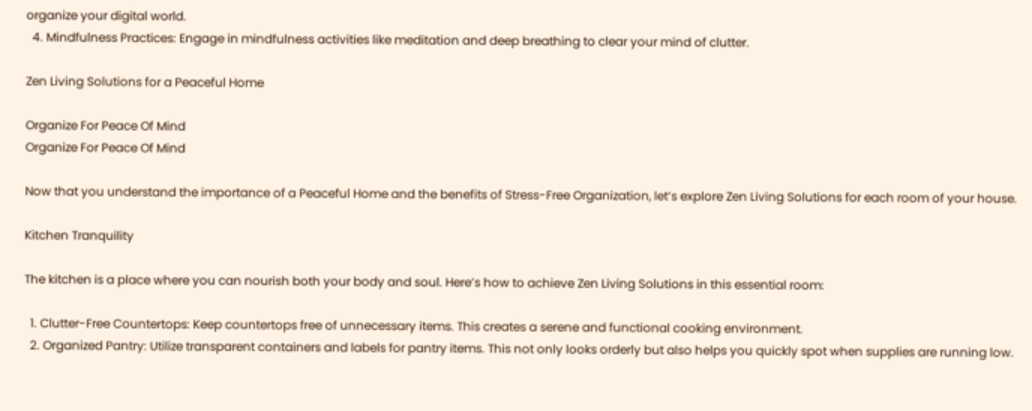organize your digital world.
  4. Mindfulness Practices: Engage in mindfulness activities like meditation and deep breathing to clear your mind of clutter.

Zen Living Solutions for a Peaceful Home

Organize For Peace Of Mind
Organize For Peace Of Mind

Now that you understand the importance of a Peaceful Home and the benefits of Stress-Free Organization, let’s explore Zen Living Solutions for each room of your house.

Kitchen Tranquility

The kitchen is a place where you can nourish both your body and soul. Here’s how to achieve Zen Living Solutions in this essential room:

  1. Clutter-Free Countertops: Keep countertops free of unnecessary items. This creates a serene and functional cooking environment.
  2. Organized Pantry: Utilize transparent containers and labels for pantry items. This not only looks orderly but also helps you quickly spot when supplies are running low.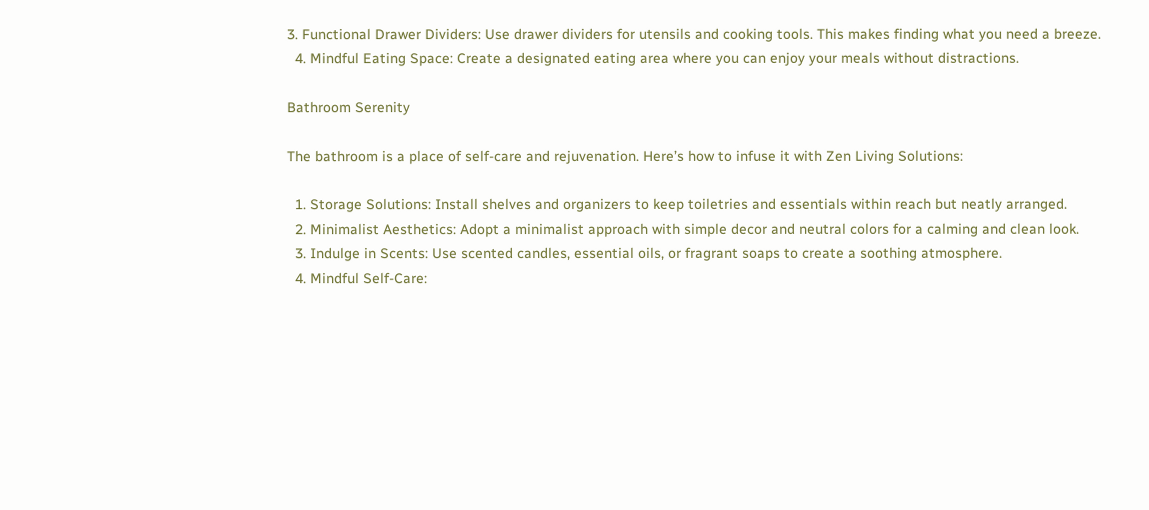3. Functional Drawer Dividers: Use drawer dividers for utensils and cooking tools. This makes finding what you need a breeze.
  4. Mindful Eating Space: Create a designated eating area where you can enjoy your meals without distractions.

Bathroom Serenity

The bathroom is a place of self-care and rejuvenation. Here’s how to infuse it with Zen Living Solutions:

  1. Storage Solutions: Install shelves and organizers to keep toiletries and essentials within reach but neatly arranged.
  2. Minimalist Aesthetics: Adopt a minimalist approach with simple decor and neutral colors for a calming and clean look.
  3. Indulge in Scents: Use scented candles, essential oils, or fragrant soaps to create a soothing atmosphere.
  4. Mindful Self-Care: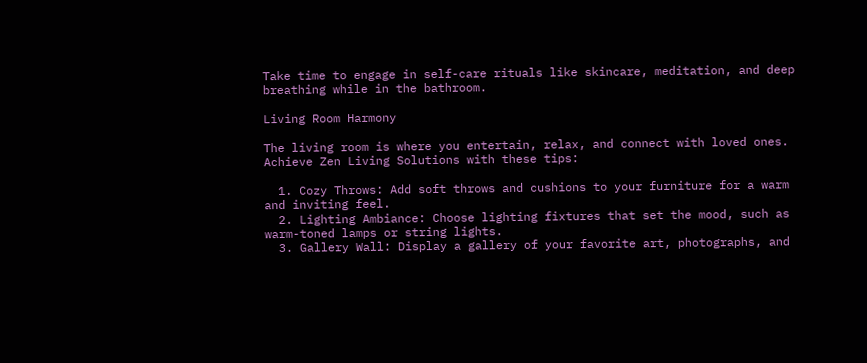Take time to engage in self-care rituals like skincare, meditation, and deep breathing while in the bathroom.

Living Room Harmony

The living room is where you entertain, relax, and connect with loved ones. Achieve Zen Living Solutions with these tips:

  1. Cozy Throws: Add soft throws and cushions to your furniture for a warm and inviting feel.
  2. Lighting Ambiance: Choose lighting fixtures that set the mood, such as warm-toned lamps or string lights.
  3. Gallery Wall: Display a gallery of your favorite art, photographs, and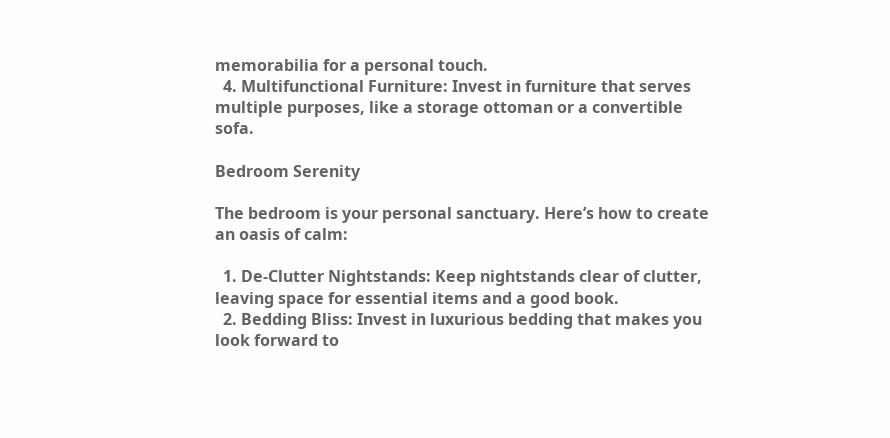memorabilia for a personal touch.
  4. Multifunctional Furniture: Invest in furniture that serves multiple purposes, like a storage ottoman or a convertible sofa.

Bedroom Serenity

The bedroom is your personal sanctuary. Here’s how to create an oasis of calm:

  1. De-Clutter Nightstands: Keep nightstands clear of clutter, leaving space for essential items and a good book.
  2. Bedding Bliss: Invest in luxurious bedding that makes you look forward to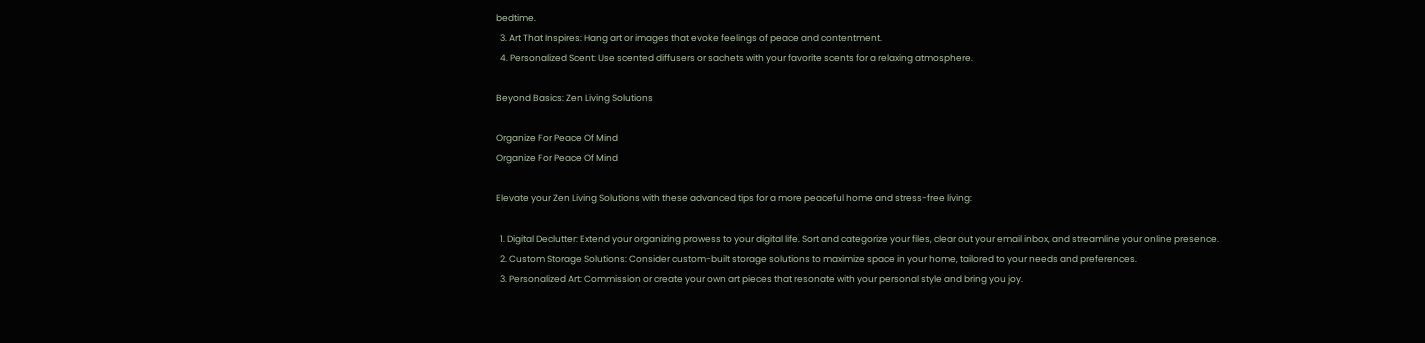bedtime.
  3. Art That Inspires: Hang art or images that evoke feelings of peace and contentment.
  4. Personalized Scent: Use scented diffusers or sachets with your favorite scents for a relaxing atmosphere.

Beyond Basics: Zen Living Solutions

Organize For Peace Of Mind
Organize For Peace Of Mind

Elevate your Zen Living Solutions with these advanced tips for a more peaceful home and stress-free living:

  1. Digital Declutter: Extend your organizing prowess to your digital life. Sort and categorize your files, clear out your email inbox, and streamline your online presence.
  2. Custom Storage Solutions: Consider custom-built storage solutions to maximize space in your home, tailored to your needs and preferences.
  3. Personalized Art: Commission or create your own art pieces that resonate with your personal style and bring you joy.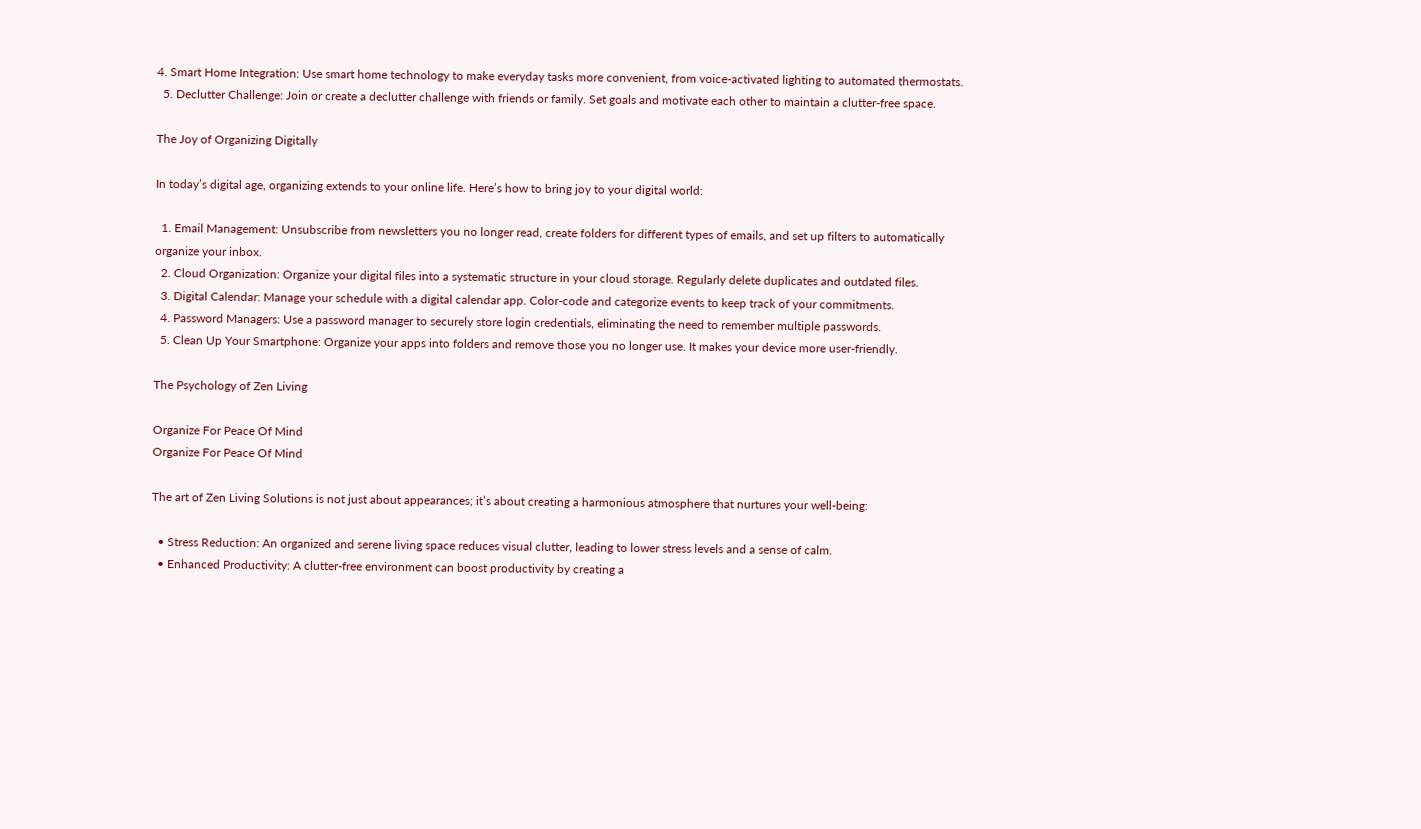4. Smart Home Integration: Use smart home technology to make everyday tasks more convenient, from voice-activated lighting to automated thermostats.
  5. Declutter Challenge: Join or create a declutter challenge with friends or family. Set goals and motivate each other to maintain a clutter-free space.

The Joy of Organizing Digitally

In today’s digital age, organizing extends to your online life. Here’s how to bring joy to your digital world:

  1. Email Management: Unsubscribe from newsletters you no longer read, create folders for different types of emails, and set up filters to automatically organize your inbox.
  2. Cloud Organization: Organize your digital files into a systematic structure in your cloud storage. Regularly delete duplicates and outdated files.
  3. Digital Calendar: Manage your schedule with a digital calendar app. Color-code and categorize events to keep track of your commitments.
  4. Password Managers: Use a password manager to securely store login credentials, eliminating the need to remember multiple passwords.
  5. Clean Up Your Smartphone: Organize your apps into folders and remove those you no longer use. It makes your device more user-friendly.

The Psychology of Zen Living

Organize For Peace Of Mind
Organize For Peace Of Mind

The art of Zen Living Solutions is not just about appearances; it’s about creating a harmonious atmosphere that nurtures your well-being:

  • Stress Reduction: An organized and serene living space reduces visual clutter, leading to lower stress levels and a sense of calm.
  • Enhanced Productivity: A clutter-free environment can boost productivity by creating a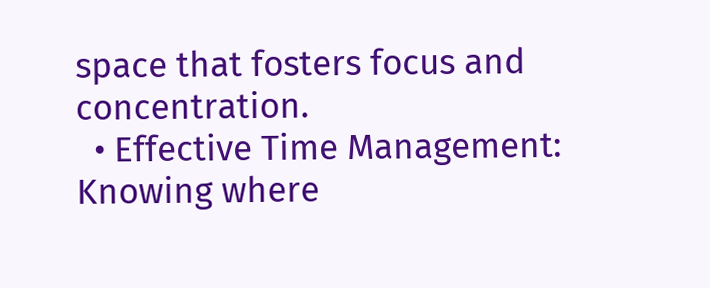space that fosters focus and concentration.
  • Effective Time Management: Knowing where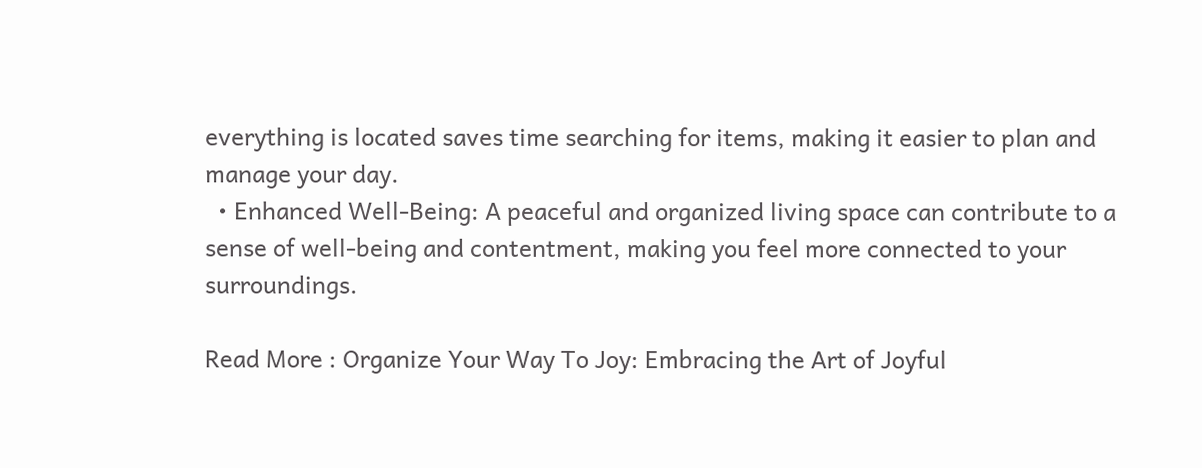everything is located saves time searching for items, making it easier to plan and manage your day.
  • Enhanced Well-Being: A peaceful and organized living space can contribute to a sense of well-being and contentment, making you feel more connected to your surroundings.

Read More : Organize Your Way To Joy: Embracing the Art of Joyful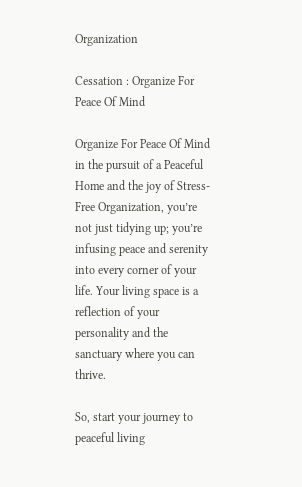Organization

Cessation : Organize For Peace Of Mind

Organize For Peace Of Mind in the pursuit of a Peaceful Home and the joy of Stress-Free Organization, you’re not just tidying up; you’re infusing peace and serenity into every corner of your life. Your living space is a reflection of your personality and the sanctuary where you can thrive.

So, start your journey to peaceful living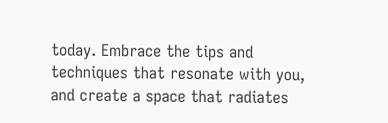today. Embrace the tips and techniques that resonate with you, and create a space that radiates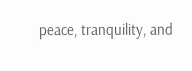peace, tranquility, and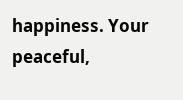happiness. Your peaceful,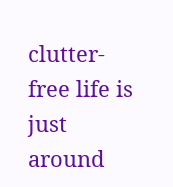clutter-free life is just around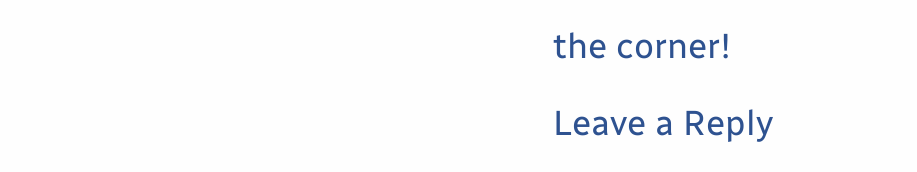the corner!

Leave a Reply